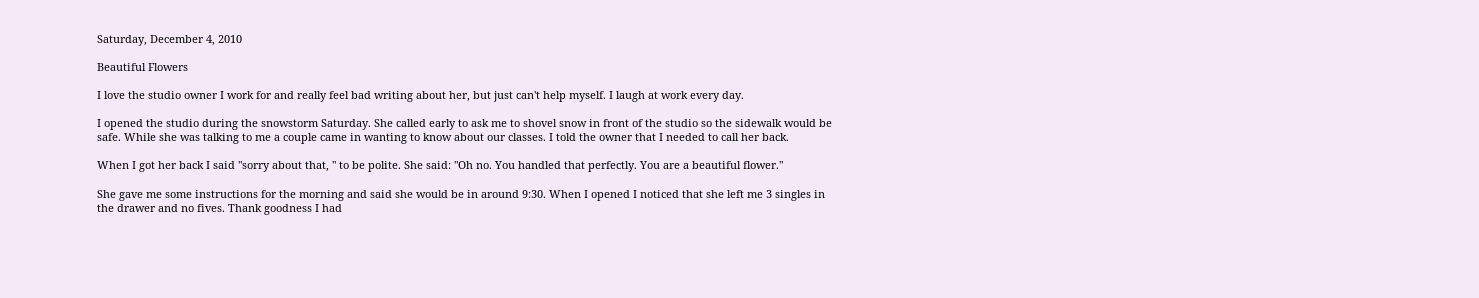Saturday, December 4, 2010

Beautiful Flowers

I love the studio owner I work for and really feel bad writing about her, but just can't help myself. I laugh at work every day.

I opened the studio during the snowstorm Saturday. She called early to ask me to shovel snow in front of the studio so the sidewalk would be safe. While she was talking to me a couple came in wanting to know about our classes. I told the owner that I needed to call her back.

When I got her back I said "sorry about that, " to be polite. She said: "Oh no. You handled that perfectly. You are a beautiful flower."

She gave me some instructions for the morning and said she would be in around 9:30. When I opened I noticed that she left me 3 singles in the drawer and no fives. Thank goodness I had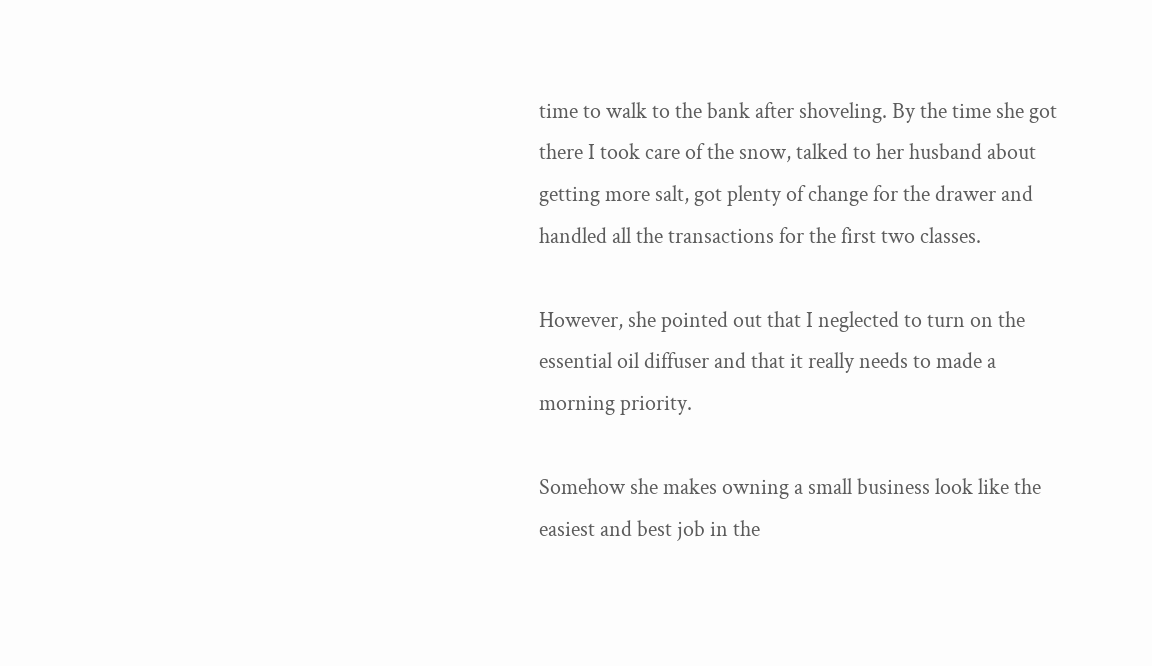time to walk to the bank after shoveling. By the time she got there I took care of the snow, talked to her husband about getting more salt, got plenty of change for the drawer and handled all the transactions for the first two classes.

However, she pointed out that I neglected to turn on the essential oil diffuser and that it really needs to made a morning priority.

Somehow she makes owning a small business look like the easiest and best job in the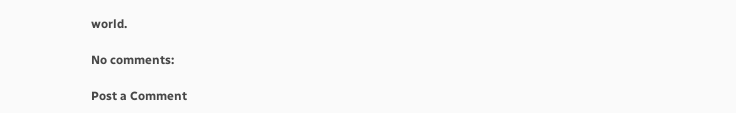world.

No comments:

Post a Comment